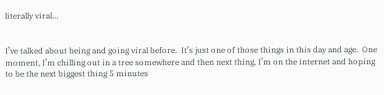literally viral…


I’ve talked about being and going viral before.  It’s just one of those things in this day and age.  One moment, I’m chilling out in a tree somewhere and then next thing, I’m on the internet and hoping to be the next biggest thing 5 minutes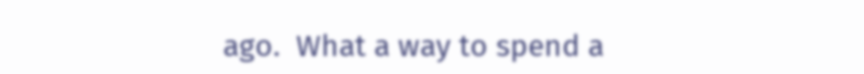ago.  What a way to spend a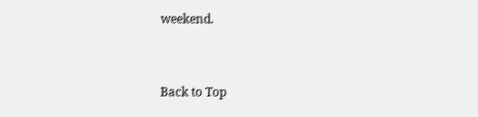weekend.


Back to Top